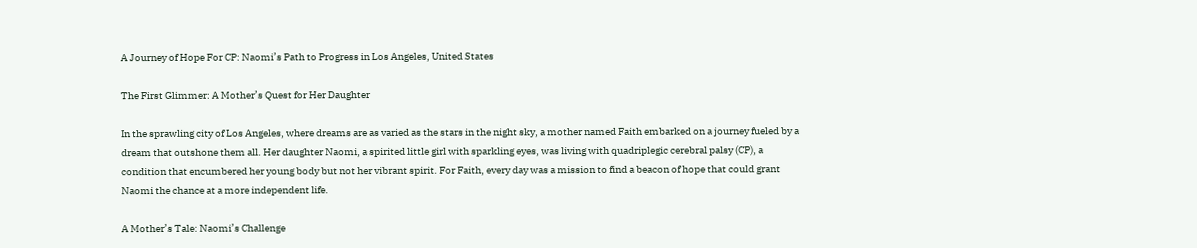A Journey of Hope For CP: Naomi’s Path to Progress in Los Angeles, United States

The First Glimmer: A Mother’s Quest for Her Daughter

In the sprawling city of Los Angeles, where dreams are as varied as the stars in the night sky, a mother named Faith embarked on a journey fueled by a dream that outshone them all. Her daughter Naomi, a spirited little girl with sparkling eyes, was living with quadriplegic cerebral palsy (CP), a condition that encumbered her young body but not her vibrant spirit. For Faith, every day was a mission to find a beacon of hope that could grant Naomi the chance at a more independent life.

A Mother’s Tale: Naomi’s Challenge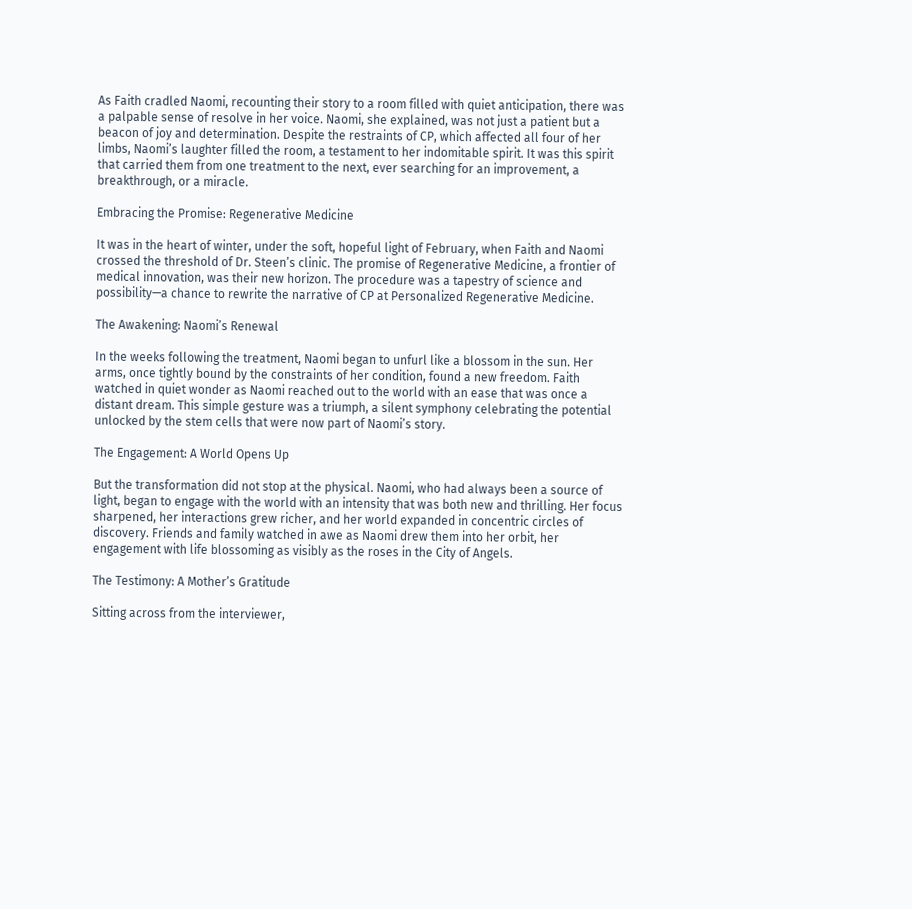As Faith cradled Naomi, recounting their story to a room filled with quiet anticipation, there was a palpable sense of resolve in her voice. Naomi, she explained, was not just a patient but a beacon of joy and determination. Despite the restraints of CP, which affected all four of her limbs, Naomi’s laughter filled the room, a testament to her indomitable spirit. It was this spirit that carried them from one treatment to the next, ever searching for an improvement, a breakthrough, or a miracle.

Embracing the Promise: Regenerative Medicine

It was in the heart of winter, under the soft, hopeful light of February, when Faith and Naomi crossed the threshold of Dr. Steen’s clinic. The promise of Regenerative Medicine, a frontier of medical innovation, was their new horizon. The procedure was a tapestry of science and possibility—a chance to rewrite the narrative of CP at Personalized Regenerative Medicine.

The Awakening: Naomi’s Renewal

In the weeks following the treatment, Naomi began to unfurl like a blossom in the sun. Her arms, once tightly bound by the constraints of her condition, found a new freedom. Faith watched in quiet wonder as Naomi reached out to the world with an ease that was once a distant dream. This simple gesture was a triumph, a silent symphony celebrating the potential unlocked by the stem cells that were now part of Naomi’s story.

The Engagement: A World Opens Up

But the transformation did not stop at the physical. Naomi, who had always been a source of light, began to engage with the world with an intensity that was both new and thrilling. Her focus sharpened, her interactions grew richer, and her world expanded in concentric circles of discovery. Friends and family watched in awe as Naomi drew them into her orbit, her engagement with life blossoming as visibly as the roses in the City of Angels.

The Testimony: A Mother’s Gratitude

Sitting across from the interviewer,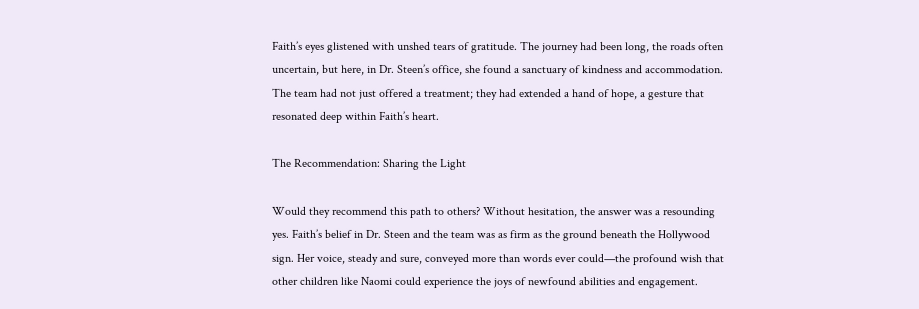Faith’s eyes glistened with unshed tears of gratitude. The journey had been long, the roads often uncertain, but here, in Dr. Steen’s office, she found a sanctuary of kindness and accommodation. The team had not just offered a treatment; they had extended a hand of hope, a gesture that resonated deep within Faith’s heart.

The Recommendation: Sharing the Light

Would they recommend this path to others? Without hesitation, the answer was a resounding yes. Faith’s belief in Dr. Steen and the team was as firm as the ground beneath the Hollywood sign. Her voice, steady and sure, conveyed more than words ever could—the profound wish that other children like Naomi could experience the joys of newfound abilities and engagement.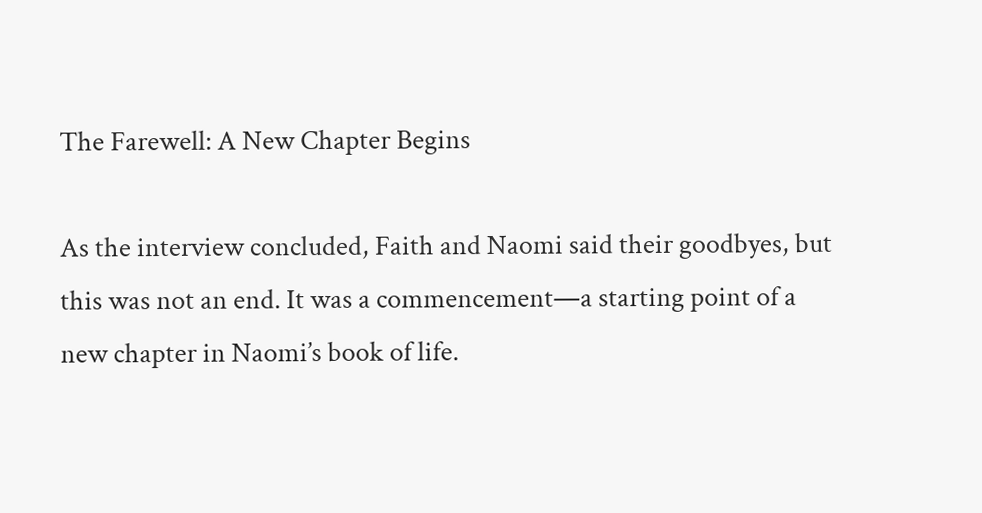The Farewell: A New Chapter Begins

As the interview concluded, Faith and Naomi said their goodbyes, but this was not an end. It was a commencement—a starting point of a new chapter in Naomi’s book of life.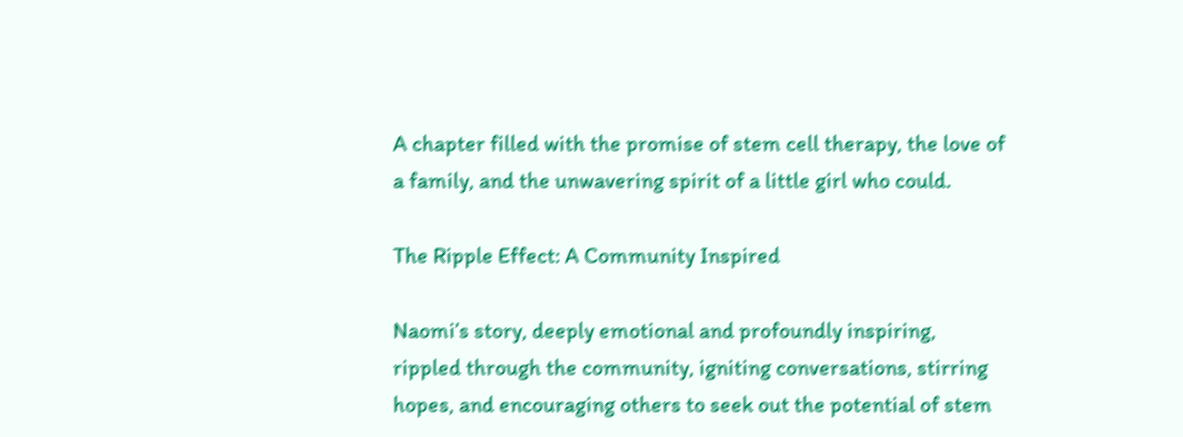A chapter filled with the promise of stem cell therapy, the love of a family, and the unwavering spirit of a little girl who could.

The Ripple Effect: A Community Inspired

Naomi’s story, deeply emotional and profoundly inspiring, rippled through the community, igniting conversations, stirring hopes, and encouraging others to seek out the potential of stem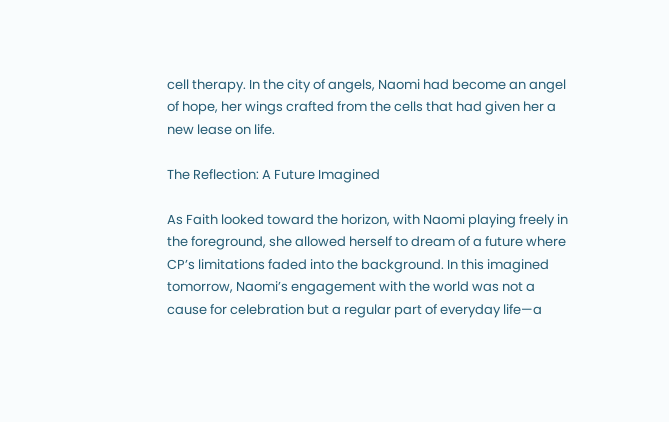cell therapy. In the city of angels, Naomi had become an angel of hope, her wings crafted from the cells that had given her a new lease on life.

The Reflection: A Future Imagined

As Faith looked toward the horizon, with Naomi playing freely in the foreground, she allowed herself to dream of a future where CP’s limitations faded into the background. In this imagined tomorrow, Naomi’s engagement with the world was not a cause for celebration but a regular part of everyday life—a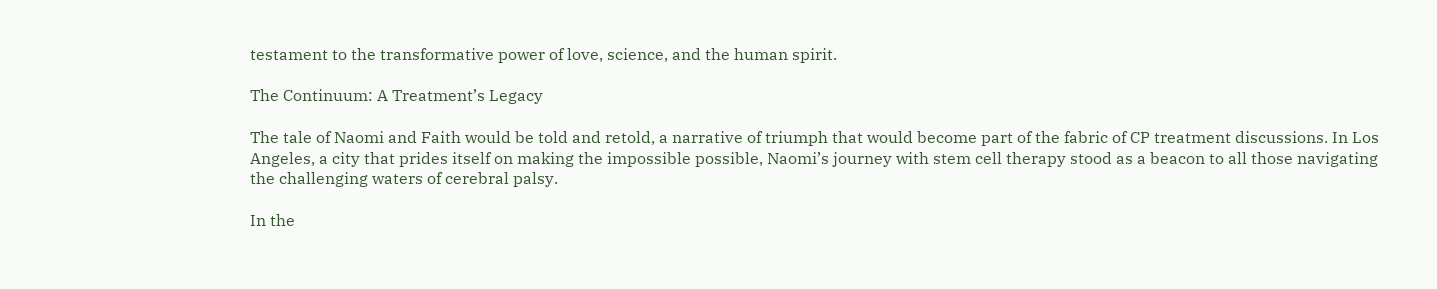testament to the transformative power of love, science, and the human spirit.

The Continuum: A Treatment’s Legacy

The tale of Naomi and Faith would be told and retold, a narrative of triumph that would become part of the fabric of CP treatment discussions. In Los Angeles, a city that prides itself on making the impossible possible, Naomi’s journey with stem cell therapy stood as a beacon to all those navigating the challenging waters of cerebral palsy.

In the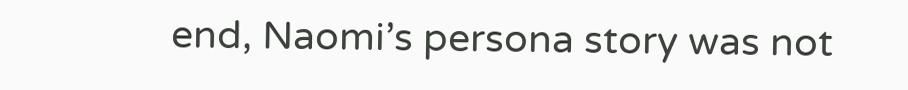end, Naomi’s persona story was not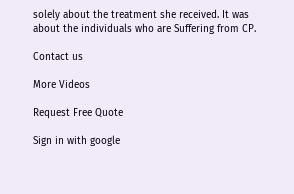solely about the treatment she received. It was about the individuals who are Suffering from CP.

Contact us

More Videos

Request Free Quote

Sign in with google